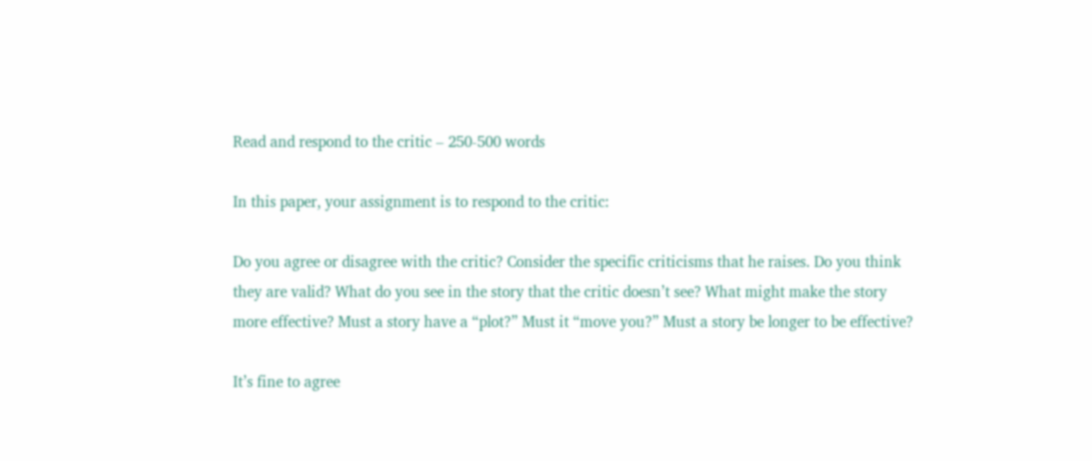Read and respond to the critic – 250-500 words

In this paper, your assignment is to respond to the critic:

Do you agree or disagree with the critic? Consider the specific criticisms that he raises. Do you think they are valid? What do you see in the story that the critic doesn’t see? What might make the story more effective? Must a story have a “plot?” Must it “move you?” Must a story be longer to be effective?

It’s fine to agree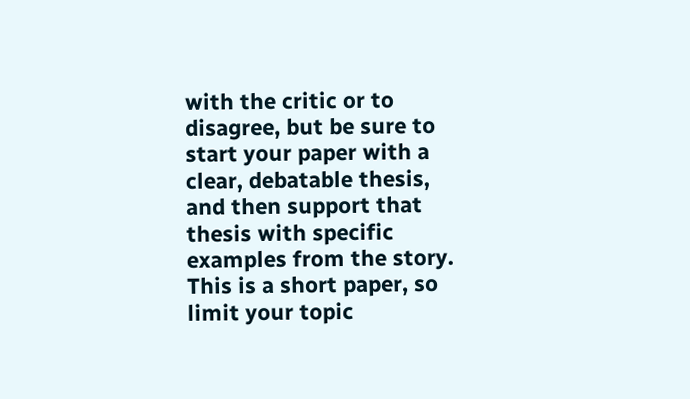with the critic or to disagree, but be sure to start your paper with a clear, debatable thesis, and then support that thesis with specific examples from the story. This is a short paper, so limit your topic